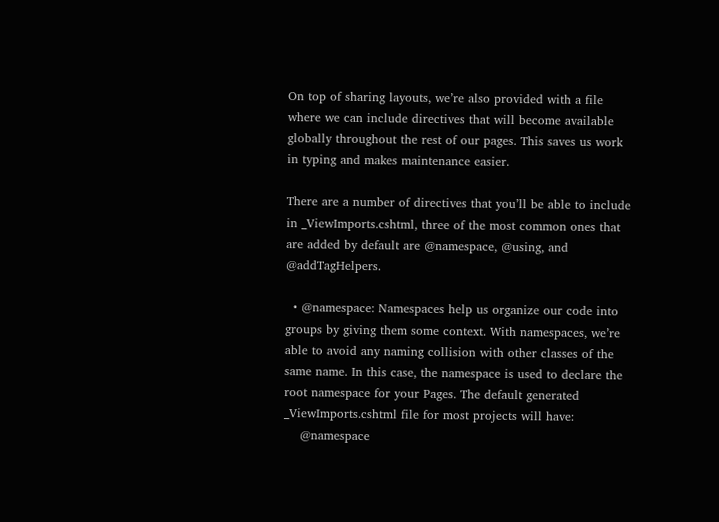On top of sharing layouts, we’re also provided with a file where we can include directives that will become available globally throughout the rest of our pages. This saves us work in typing and makes maintenance easier.

There are a number of directives that you’ll be able to include in _ViewImports.cshtml, three of the most common ones that are added by default are @namespace, @using, and @addTagHelpers.

  • @namespace: Namespaces help us organize our code into groups by giving them some context. With namespaces, we’re able to avoid any naming collision with other classes of the same name. In this case, the namespace is used to declare the root namespace for your Pages. The default generated _ViewImports.cshtml file for most projects will have:
    @namespace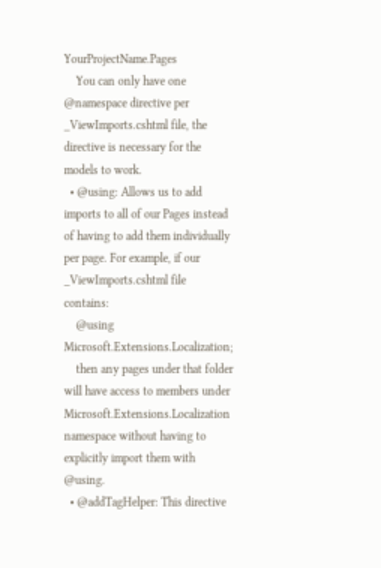YourProjectName.Pages
    You can only have one @namespace directive per _ViewImports.cshtml file, the directive is necessary for the models to work.
  • @using: Allows us to add imports to all of our Pages instead of having to add them individually per page. For example, if our _ViewImports.cshtml file contains:
    @using Microsoft.Extensions.Localization;
    then any pages under that folder will have access to members under Microsoft.Extensions.Localization namespace without having to explicitly import them with @using.
  • @addTagHelper: This directive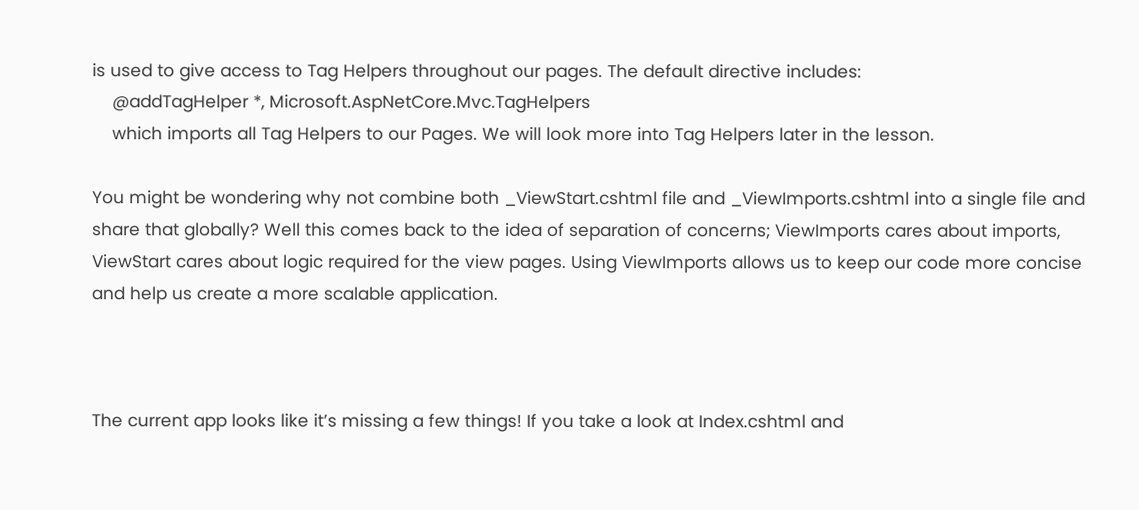is used to give access to Tag Helpers throughout our pages. The default directive includes:
    @addTagHelper *, Microsoft.AspNetCore.Mvc.TagHelpers
    which imports all Tag Helpers to our Pages. We will look more into Tag Helpers later in the lesson.

You might be wondering why not combine both _ViewStart.cshtml file and _ViewImports.cshtml into a single file and share that globally? Well this comes back to the idea of separation of concerns; ViewImports cares about imports, ViewStart cares about logic required for the view pages. Using ViewImports allows us to keep our code more concise and help us create a more scalable application.



The current app looks like it’s missing a few things! If you take a look at Index.cshtml and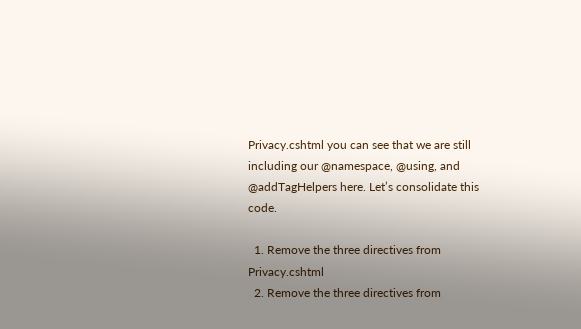Privacy.cshtml you can see that we are still including our @namespace, @using, and @addTagHelpers here. Let’s consolidate this code.

  1. Remove the three directives from Privacy.cshtml
  2. Remove the three directives from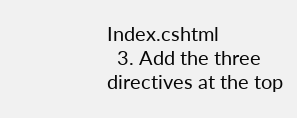Index.cshtml
  3. Add the three directives at the top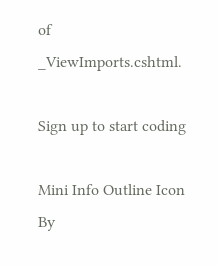of _ViewImports.cshtml.

Sign up to start coding

Mini Info Outline Icon
By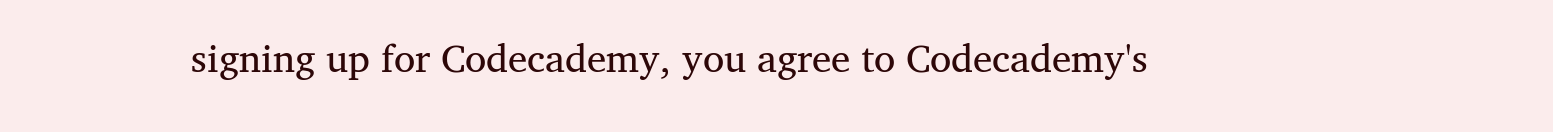signing up for Codecademy, you agree to Codecademy's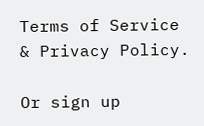Terms of Service & Privacy Policy.

Or sign up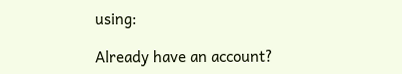using:

Already have an account?